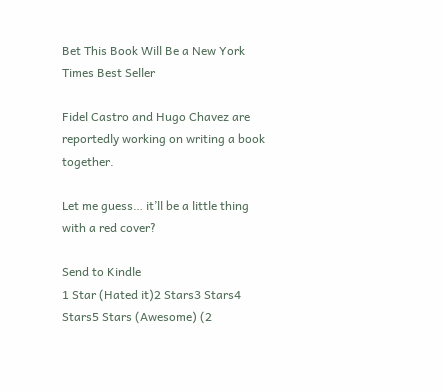Bet This Book Will Be a New York Times Best Seller

Fidel Castro and Hugo Chavez are reportedly working on writing a book together.

Let me guess… it’ll be a little thing with a red cover?

Send to Kindle
1 Star (Hated it)2 Stars3 Stars4 Stars5 Stars (Awesome) (2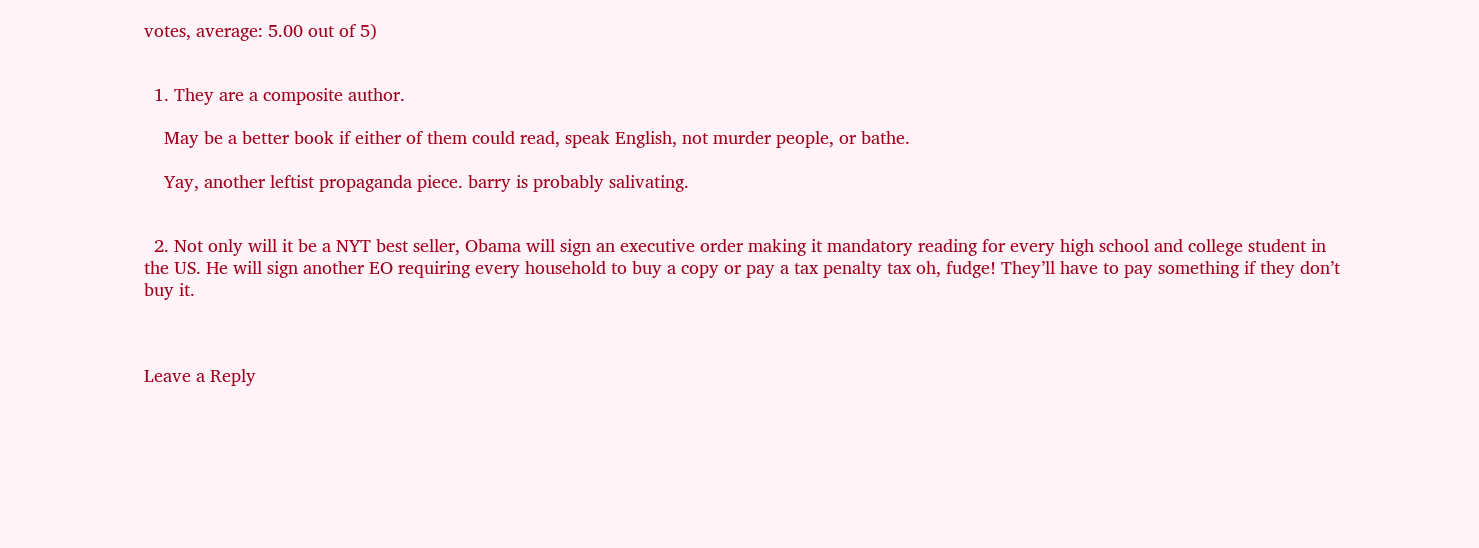votes, average: 5.00 out of 5)


  1. They are a composite author.

    May be a better book if either of them could read, speak English, not murder people, or bathe.

    Yay, another leftist propaganda piece. barry is probably salivating.


  2. Not only will it be a NYT best seller, Obama will sign an executive order making it mandatory reading for every high school and college student in the US. He will sign another EO requiring every household to buy a copy or pay a tax penalty tax oh, fudge! They’ll have to pay something if they don’t buy it.



Leave a Reply